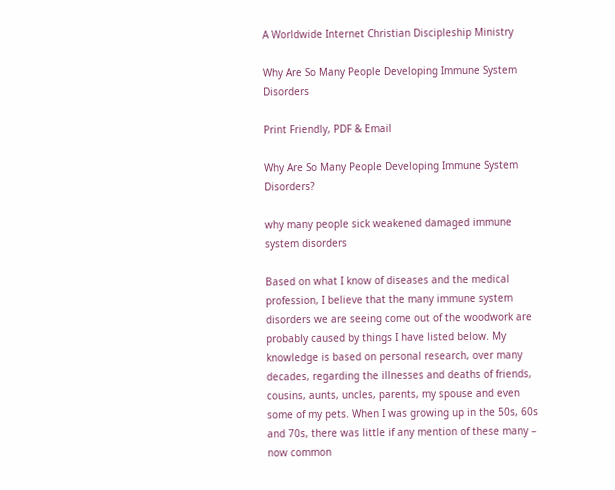A Worldwide Internet Christian Discipleship Ministry

Why Are So Many People Developing Immune System Disorders

Print Friendly, PDF & Email

Why Are So Many People Developing Immune System Disorders?

why many people sick weakened damaged immune system disorders

Based on what I know of diseases and the medical profession, I believe that the many immune system disorders we are seeing come out of the woodwork are probably caused by things I have listed below. My knowledge is based on personal research, over many decades, regarding the illnesses and deaths of friends, cousins, aunts, uncles, parents, my spouse and even some of my pets. When I was growing up in the 50s, 60s and 70s, there was little if any mention of these many – now common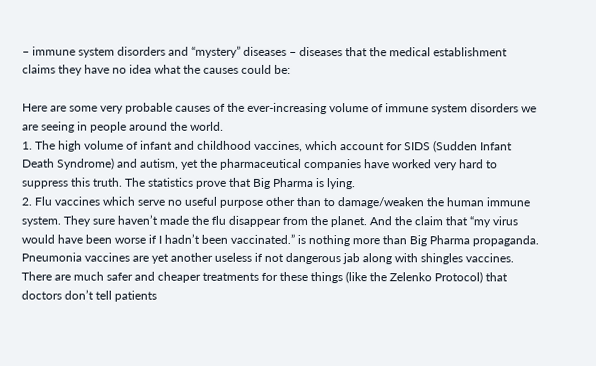– immune system disorders and “mystery” diseases – diseases that the medical establishment claims they have no idea what the causes could be:

Here are some very probable causes of the ever-increasing volume of immune system disorders we are seeing in people around the world.
1. The high volume of infant and childhood vaccines, which account for SIDS (Sudden Infant Death Syndrome) and autism, yet the pharmaceutical companies have worked very hard to suppress this truth. The statistics prove that Big Pharma is lying.
2. Flu vaccines which serve no useful purpose other than to damage/weaken the human immune system. They sure haven’t made the flu disappear from the planet. And the claim that “my virus would have been worse if I hadn’t been vaccinated.” is nothing more than Big Pharma propaganda. Pneumonia vaccines are yet another useless if not dangerous jab along with shingles vaccines. There are much safer and cheaper treatments for these things (like the Zelenko Protocol) that doctors don’t tell patients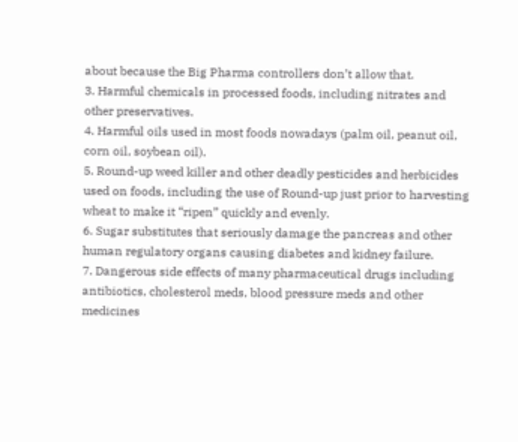about because the Big Pharma controllers don’t allow that.
3. Harmful chemicals in processed foods, including nitrates and other preservatives.
4. Harmful oils used in most foods nowadays (palm oil, peanut oil, corn oil, soybean oil).
5. Round-up weed killer and other deadly pesticides and herbicides used on foods, including the use of Round-up just prior to harvesting wheat to make it “ripen” quickly and evenly.
6. Sugar substitutes that seriously damage the pancreas and other human regulatory organs causing diabetes and kidney failure.
7. Dangerous side effects of many pharmaceutical drugs including antibiotics, cholesterol meds, blood pressure meds and other medicines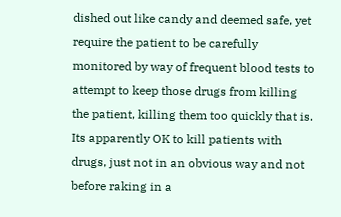dished out like candy and deemed safe, yet require the patient to be carefully monitored by way of frequent blood tests to attempt to keep those drugs from killing the patient, killing them too quickly that is. Its apparently OK to kill patients with drugs, just not in an obvious way and not before raking in a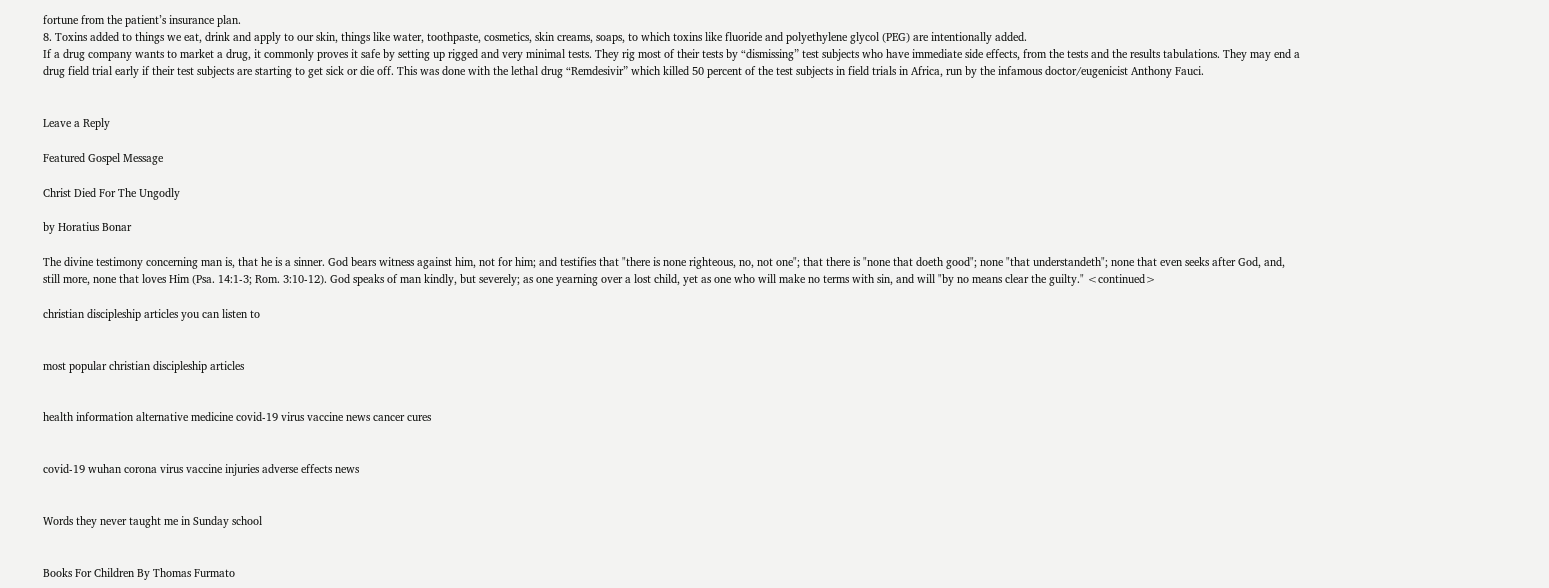fortune from the patient’s insurance plan.
8. Toxins added to things we eat, drink and apply to our skin, things like water, toothpaste, cosmetics, skin creams, soaps, to which toxins like fluoride and polyethylene glycol (PEG) are intentionally added.
If a drug company wants to market a drug, it commonly proves it safe by setting up rigged and very minimal tests. They rig most of their tests by “dismissing” test subjects who have immediate side effects, from the tests and the results tabulations. They may end a drug field trial early if their test subjects are starting to get sick or die off. This was done with the lethal drug “Remdesivir” which killed 50 percent of the test subjects in field trials in Africa, run by the infamous doctor/eugenicist Anthony Fauci.


Leave a Reply

Featured Gospel Message

Christ Died For The Ungodly

by Horatius Bonar

The divine testimony concerning man is, that he is a sinner. God bears witness against him, not for him; and testifies that "there is none righteous, no, not one"; that there is "none that doeth good"; none "that understandeth"; none that even seeks after God, and, still more, none that loves Him (Psa. 14:1-3; Rom. 3:10-12). God speaks of man kindly, but severely; as one yearning over a lost child, yet as one who will make no terms with sin, and will "by no means clear the guilty." <continued>

christian discipleship articles you can listen to


most popular christian discipleship articles


health information alternative medicine covid-19 virus vaccine news cancer cures


covid-19 wuhan corona virus vaccine injuries adverse effects news


Words they never taught me in Sunday school


Books For Children By Thomas Furmato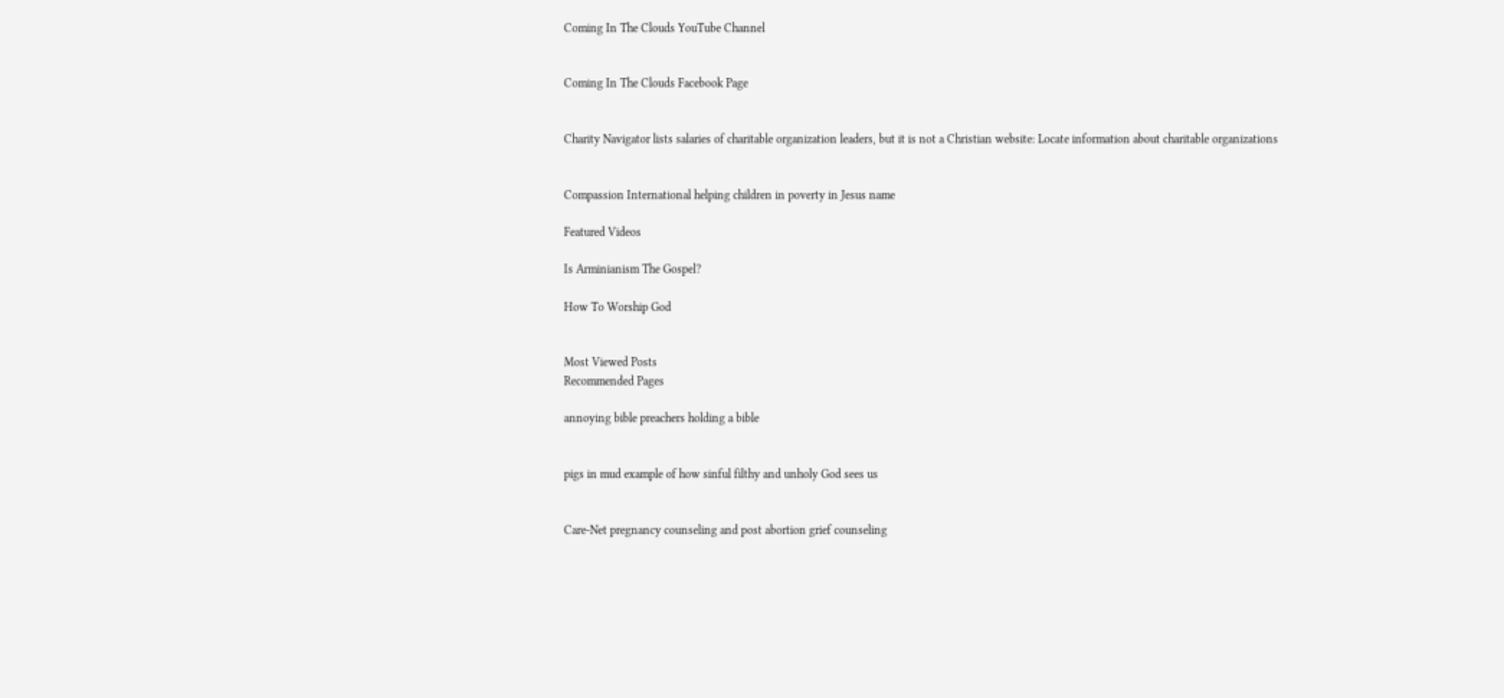Coming In The Clouds YouTube Channel


Coming In The Clouds Facebook Page


Charity Navigator lists salaries of charitable organization leaders, but it is not a Christian website: Locate information about charitable organizations


Compassion International helping children in poverty in Jesus name

Featured Videos

Is Arminianism The Gospel?

How To Worship God


Most Viewed Posts
Recommended Pages

annoying bible preachers holding a bible


pigs in mud example of how sinful filthy and unholy God sees us


Care-Net pregnancy counseling and post abortion grief counseling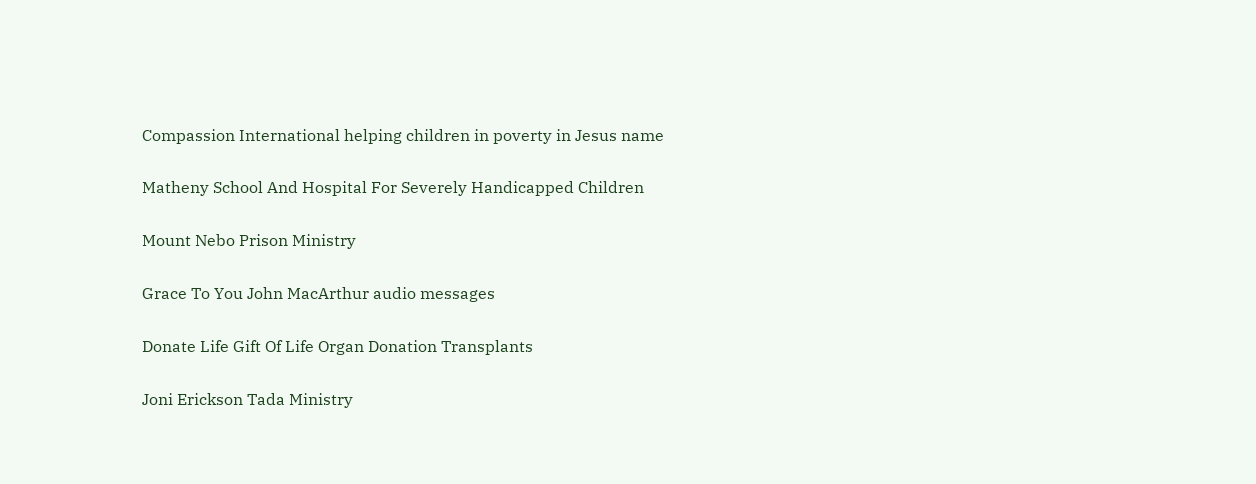Compassion International helping children in poverty in Jesus name


Matheny School And Hospital For Severely Handicapped Children


Mount Nebo Prison Ministry


Grace To You John MacArthur audio messages


Donate Life Gift Of Life Organ Donation Transplants


Joni Erickson Tada Ministry